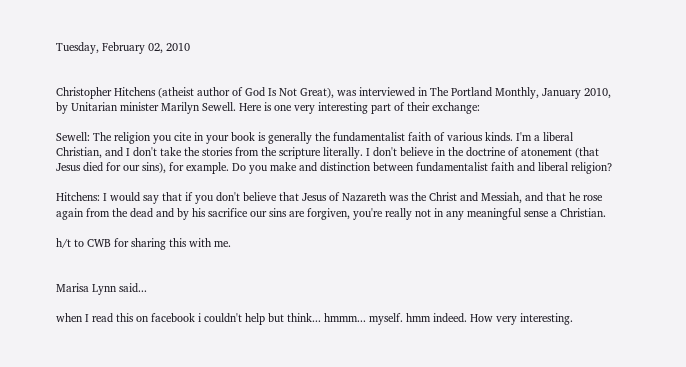Tuesday, February 02, 2010


Christopher Hitchens (atheist author of God Is Not Great), was interviewed in The Portland Monthly, January 2010, by Unitarian minister Marilyn Sewell. Here is one very interesting part of their exchange:

Sewell: The religion you cite in your book is generally the fundamentalist faith of various kinds. I'm a liberal Christian, and I don't take the stories from the scripture literally. I don't believe in the doctrine of atonement (that Jesus died for our sins), for example. Do you make and distinction between fundamentalist faith and liberal religion?

Hitchens: I would say that if you don't believe that Jesus of Nazareth was the Christ and Messiah, and that he rose again from the dead and by his sacrifice our sins are forgiven, you're really not in any meaningful sense a Christian.

h/t to CWB for sharing this with me.


Marisa Lynn said...

when I read this on facebook i couldn't help but think... hmmm... myself. hmm indeed. How very interesting.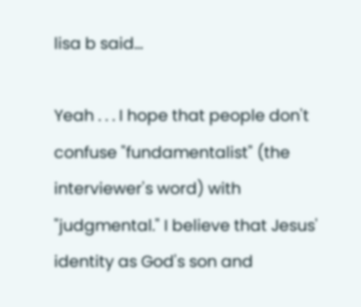lisa b said...

Yeah . . . I hope that people don't confuse "fundamentalist" (the interviewer's word) with "judgmental." I believe that Jesus' identity as God's son and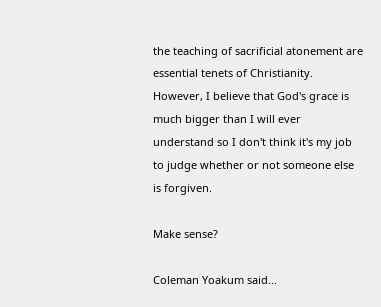the teaching of sacrificial atonement are essential tenets of Christianity. However, I believe that God's grace is much bigger than I will ever understand so I don't think it's my job to judge whether or not someone else is forgiven.

Make sense?

Coleman Yoakum said...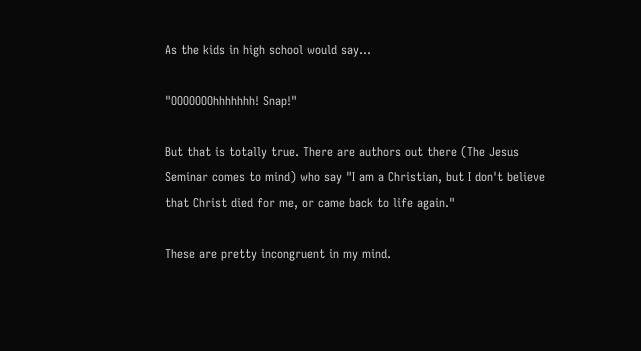As the kids in high school would say...

"OOOOOOOhhhhhhh! Snap!"

But that is totally true. There are authors out there (The Jesus Seminar comes to mind) who say "I am a Christian, but I don't believe that Christ died for me, or came back to life again."

These are pretty incongruent in my mind.